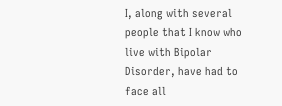I, along with several people that I know who live with Bipolar Disorder, have had to face all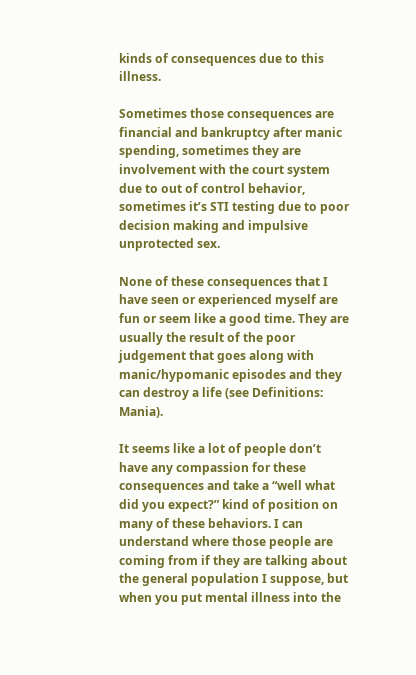kinds of consequences due to this illness.

Sometimes those consequences are financial and bankruptcy after manic spending, sometimes they are involvement with the court system due to out of control behavior, sometimes it’s STI testing due to poor decision making and impulsive unprotected sex.

None of these consequences that I have seen or experienced myself are fun or seem like a good time. They are usually the result of the poor judgement that goes along with manic/hypomanic episodes and they can destroy a life (see Definitions: Mania).

It seems like a lot of people don’t have any compassion for these consequences and take a “well what did you expect?” kind of position on many of these behaviors. I can understand where those people are coming from if they are talking about the general population I suppose, but when you put mental illness into the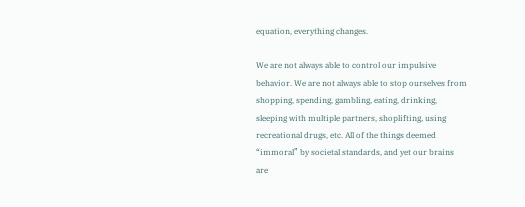equation, everything changes.

We are not always able to control our impulsive behavior. We are not always able to stop ourselves from shopping, spending, gambling, eating, drinking, sleeping with multiple partners, shoplifting, using recreational drugs, etc. All of the things deemed “immoral” by societal standards, and yet our brains are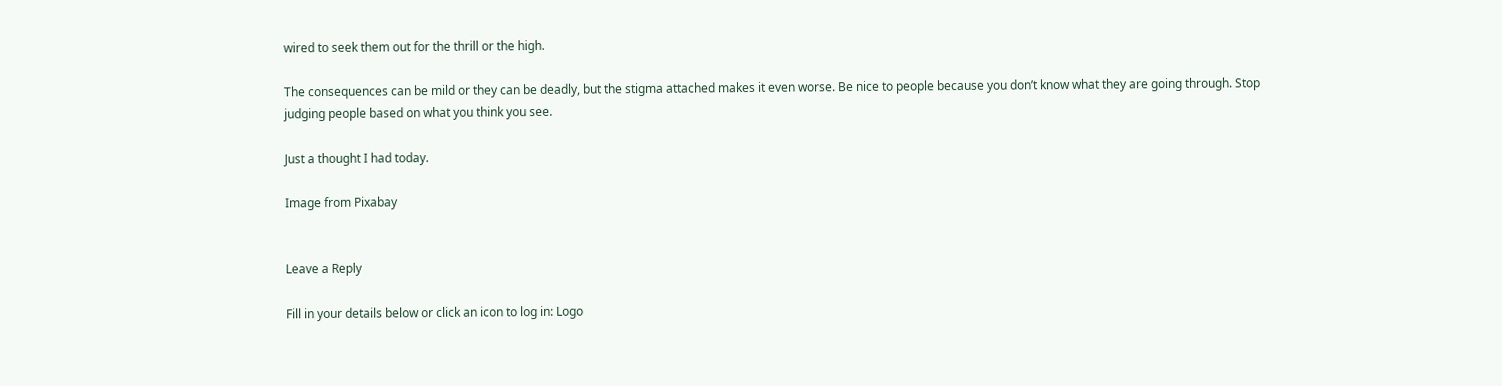wired to seek them out for the thrill or the high.

The consequences can be mild or they can be deadly, but the stigma attached makes it even worse. Be nice to people because you don’t know what they are going through. Stop judging people based on what you think you see.

Just a thought I had today.

Image from Pixabay


Leave a Reply

Fill in your details below or click an icon to log in: Logo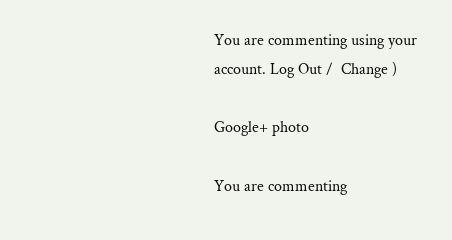You are commenting using your account. Log Out /  Change )

Google+ photo

You are commenting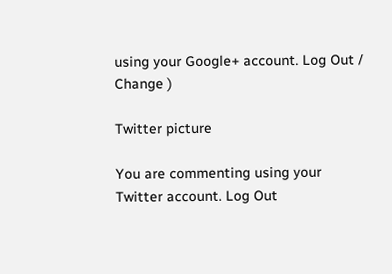using your Google+ account. Log Out /  Change )

Twitter picture

You are commenting using your Twitter account. Log Out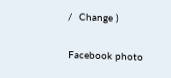/  Change )

Facebook photo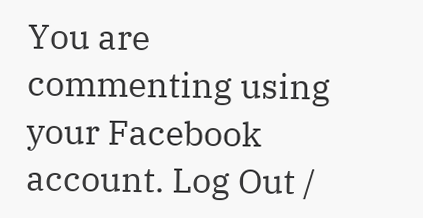You are commenting using your Facebook account. Log Out /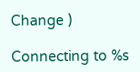Change )

Connecting to %s